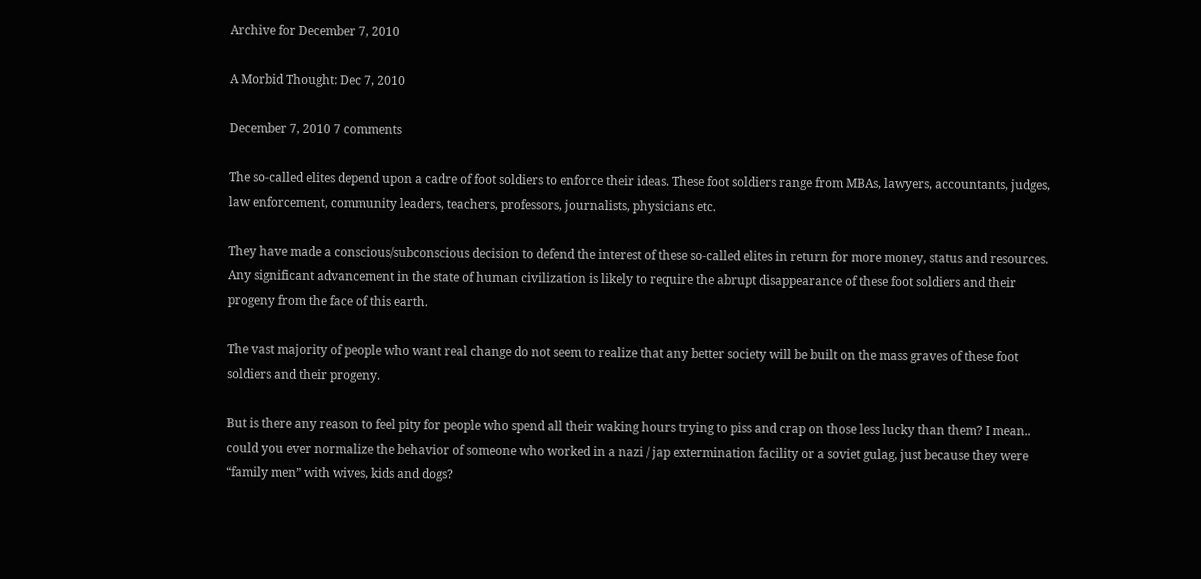Archive for December 7, 2010

A Morbid Thought: Dec 7, 2010

December 7, 2010 7 comments

The so-called elites depend upon a cadre of foot soldiers to enforce their ideas. These foot soldiers range from MBAs, lawyers, accountants, judges, law enforcement, community leaders, teachers, professors, journalists, physicians etc.

They have made a conscious/subconscious decision to defend the interest of these so-called elites in return for more money, status and resources. Any significant advancement in the state of human civilization is likely to require the abrupt disappearance of these foot soldiers and their progeny from the face of this earth.

The vast majority of people who want real change do not seem to realize that any better society will be built on the mass graves of these foot soldiers and their progeny.

But is there any reason to feel pity for people who spend all their waking hours trying to piss and crap on those less lucky than them? I mean.. could you ever normalize the behavior of someone who worked in a nazi / jap extermination facility or a soviet gulag, just because they were “family men” with wives, kids and dogs?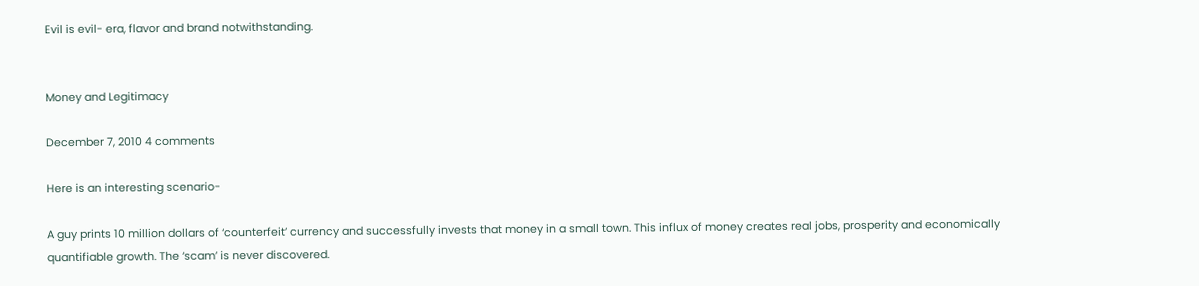Evil is evil- era, flavor and brand notwithstanding.


Money and Legitimacy

December 7, 2010 4 comments

Here is an interesting scenario-

A guy prints 10 million dollars of ‘counterfeit’ currency and successfully invests that money in a small town. This influx of money creates real jobs, prosperity and economically quantifiable growth. The ‘scam’ is never discovered.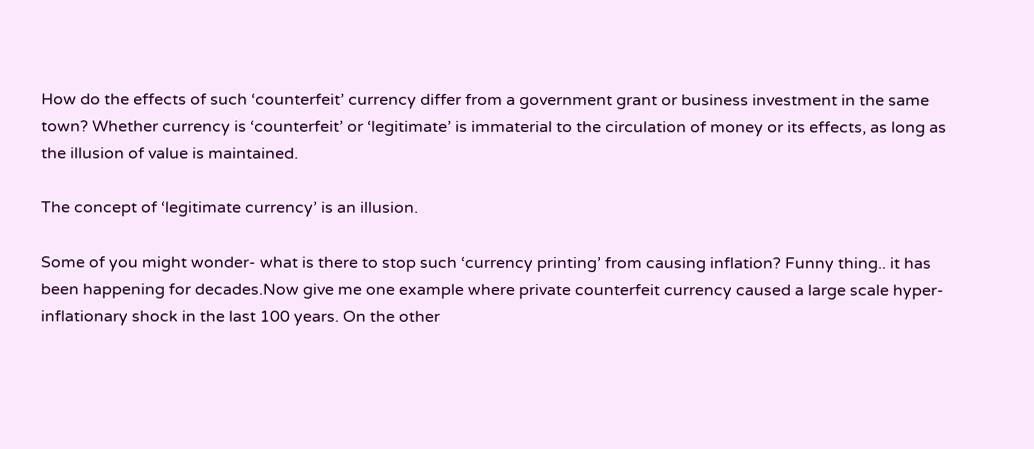How do the effects of such ‘counterfeit’ currency differ from a government grant or business investment in the same town? Whether currency is ‘counterfeit’ or ‘legitimate’ is immaterial to the circulation of money or its effects, as long as the illusion of value is maintained.

The concept of ‘legitimate currency’ is an illusion.

Some of you might wonder- what is there to stop such ‘currency printing’ from causing inflation? Funny thing.. it has been happening for decades.Now give me one example where private counterfeit currency caused a large scale hyper-inflationary shock in the last 100 years. On the other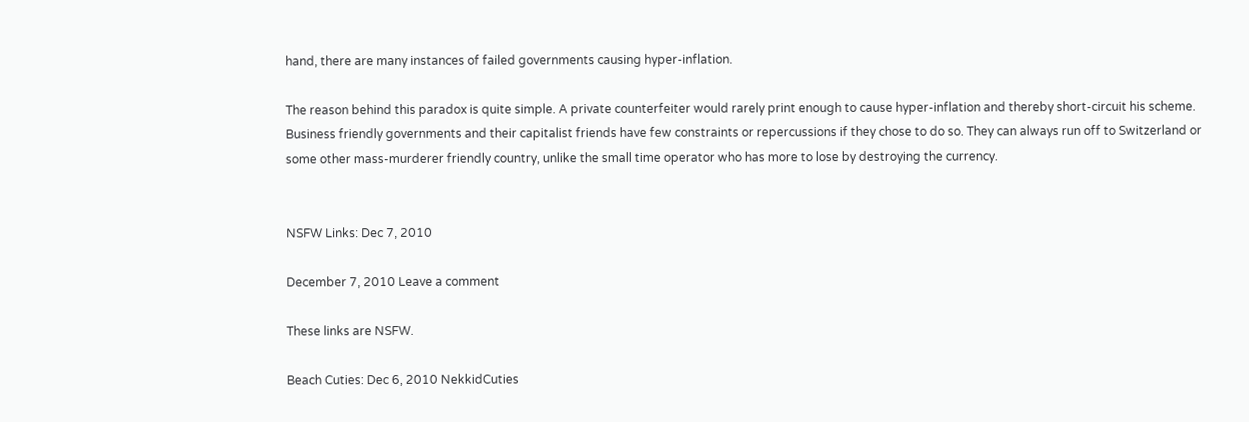hand, there are many instances of failed governments causing hyper-inflation.

The reason behind this paradox is quite simple. A private counterfeiter would rarely print enough to cause hyper-inflation and thereby short-circuit his scheme. Business friendly governments and their capitalist friends have few constraints or repercussions if they chose to do so. They can always run off to Switzerland or some other mass-murderer friendly country, unlike the small time operator who has more to lose by destroying the currency.


NSFW Links: Dec 7, 2010

December 7, 2010 Leave a comment

These links are NSFW.

Beach Cuties: Dec 6, 2010 NekkidCuties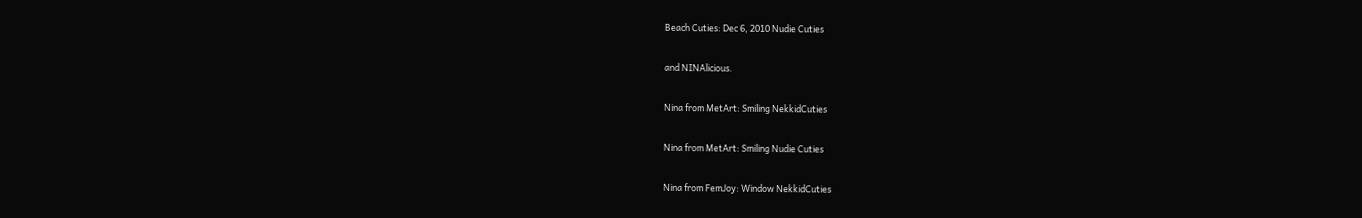Beach Cuties: Dec 6, 2010 Nudie Cuties

and NINAlicious.

Nina from MetArt: Smiling NekkidCuties

Nina from MetArt: Smiling Nudie Cuties

Nina from FemJoy: Window NekkidCuties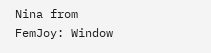Nina from FemJoy: Window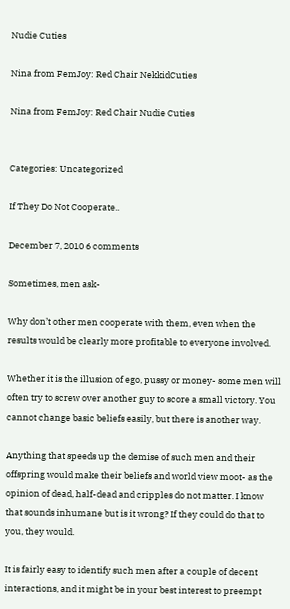Nudie Cuties

Nina from FemJoy: Red Chair NekkidCuties

Nina from FemJoy: Red Chair Nudie Cuties


Categories: Uncategorized

If They Do Not Cooperate..

December 7, 2010 6 comments

Sometimes, men ask-

Why don’t other men cooperate with them, even when the results would be clearly more profitable to everyone involved.

Whether it is the illusion of ego, pussy or money- some men will often try to screw over another guy to score a small victory. You cannot change basic beliefs easily, but there is another way.

Anything that speeds up the demise of such men and their offspring would make their beliefs and world view moot- as the opinion of dead, half-dead and cripples do not matter. I know that sounds inhumane but is it wrong? If they could do that to you, they would.

It is fairly easy to identify such men after a couple of decent interactions, and it might be in your best interest to preempt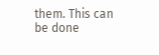them. This can be done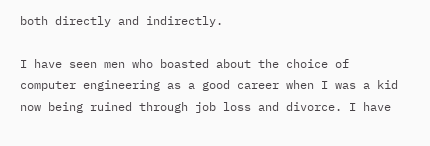both directly and indirectly.

I have seen men who boasted about the choice of computer engineering as a good career when I was a kid now being ruined through job loss and divorce. I have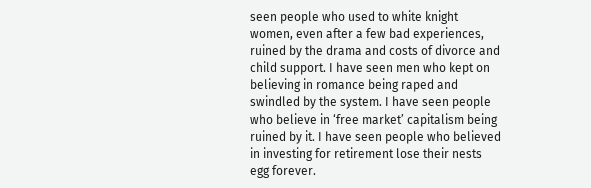seen people who used to white knight women, even after a few bad experiences, ruined by the drama and costs of divorce and child support. I have seen men who kept on believing in romance being raped and swindled by the system. I have seen people who believe in ‘free market’ capitalism being ruined by it. I have seen people who believed in investing for retirement lose their nests egg forever.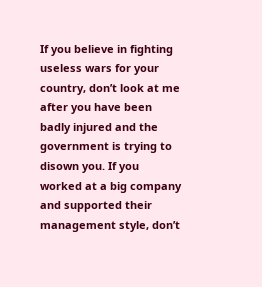If you believe in fighting useless wars for your country, don’t look at me after you have been badly injured and the government is trying to disown you. If you worked at a big company and supported their management style, don’t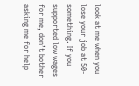look at me when you lose your job at 50-something. If you supported low wages for me, don’t bother asking me for help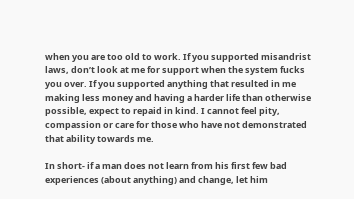when you are too old to work. If you supported misandrist laws, don’t look at me for support when the system fucks you over. If you supported anything that resulted in me making less money and having a harder life than otherwise possible, expect to repaid in kind. I cannot feel pity, compassion or care for those who have not demonstrated that ability towards me.

In short- if a man does not learn from his first few bad experiences (about anything) and change, let him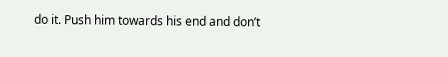do it. Push him towards his end and don’t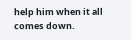help him when it all comes down.